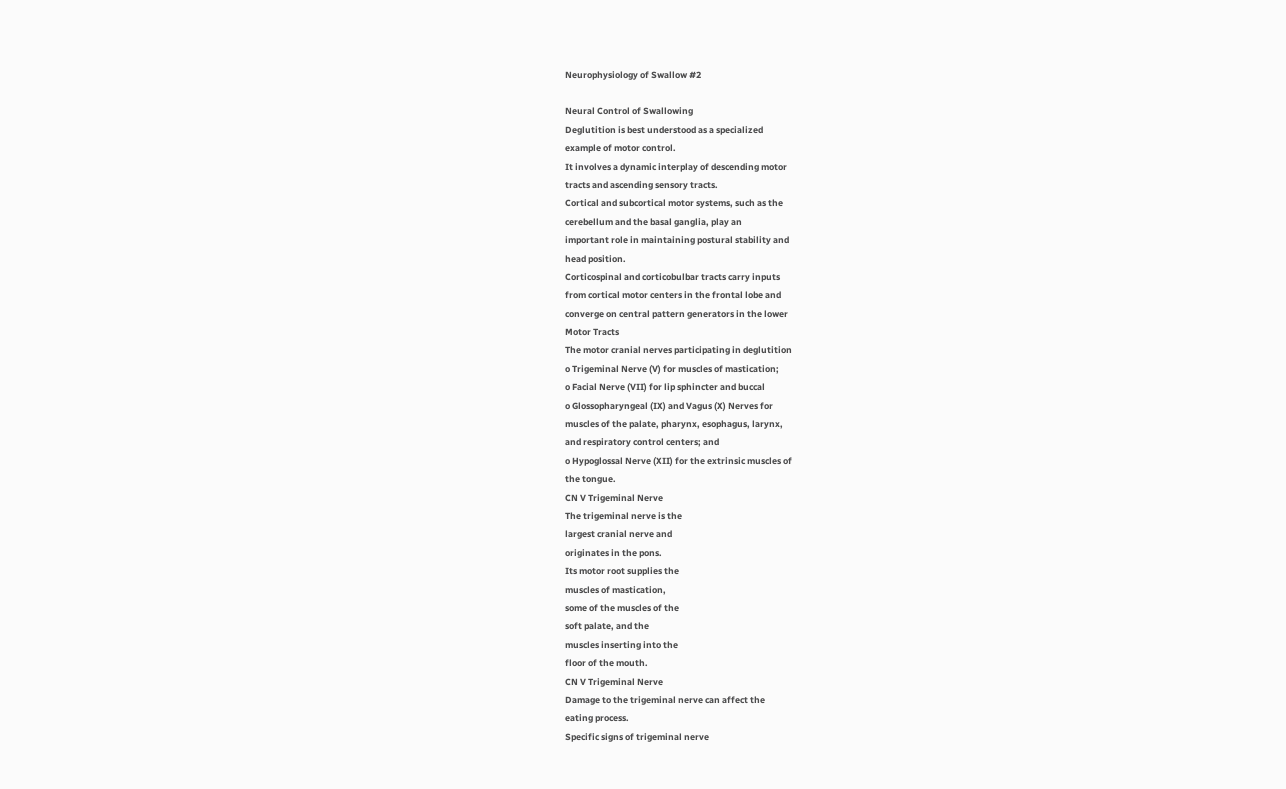Neurophysiology of Swallow #2

Neural Control of Swallowing
Deglutition is best understood as a specialized
example of motor control.
It involves a dynamic interplay of descending motor
tracts and ascending sensory tracts.
Cortical and subcortical motor systems, such as the
cerebellum and the basal ganglia, play an
important role in maintaining postural stability and
head position.
Corticospinal and corticobulbar tracts carry inputs
from cortical motor centers in the frontal lobe and
converge on central pattern generators in the lower
Motor Tracts
The motor cranial nerves participating in deglutition
o Trigeminal Nerve (V) for muscles of mastication;
o Facial Nerve (VII) for lip sphincter and buccal
o Glossopharyngeal (IX) and Vagus (X) Nerves for
muscles of the palate, pharynx, esophagus, larynx,
and respiratory control centers; and
o Hypoglossal Nerve (XII) for the extrinsic muscles of
the tongue.
CN V Trigeminal Nerve
The trigeminal nerve is the
largest cranial nerve and
originates in the pons.
Its motor root supplies the
muscles of mastication,
some of the muscles of the
soft palate, and the
muscles inserting into the
floor of the mouth.
CN V Trigeminal Nerve
Damage to the trigeminal nerve can affect the
eating process.
Specific signs of trigeminal nerve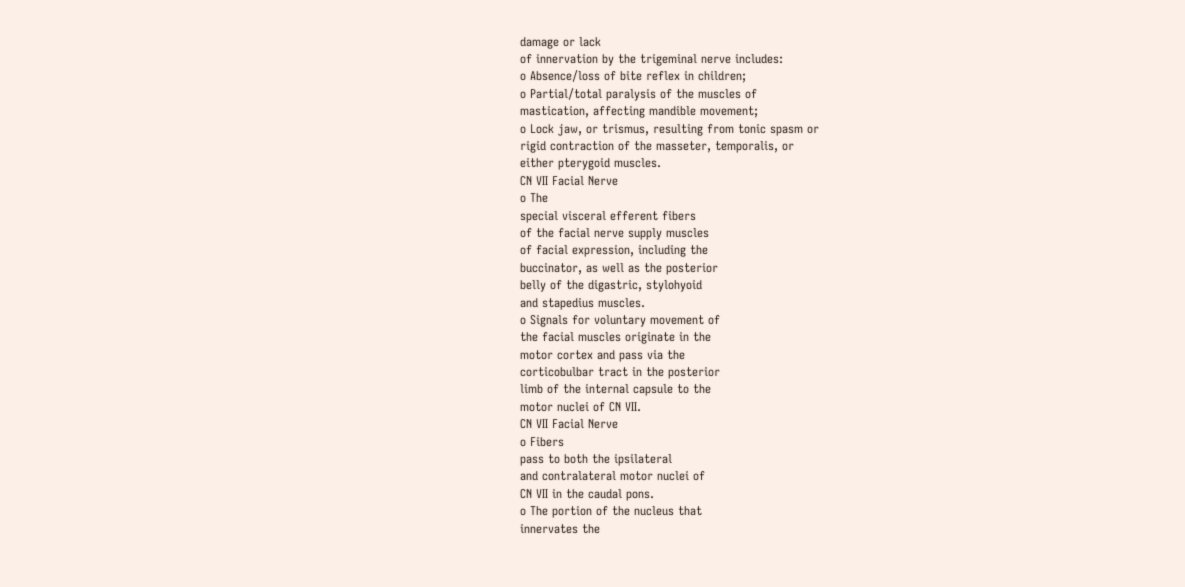damage or lack
of innervation by the trigeminal nerve includes:
o Absence/loss of bite reflex in children;
o Partial/total paralysis of the muscles of
mastication, affecting mandible movement;
o Lock jaw, or trismus, resulting from tonic spasm or
rigid contraction of the masseter, temporalis, or
either pterygoid muscles.
CN VII Facial Nerve
o The
special visceral efferent fibers
of the facial nerve supply muscles
of facial expression, including the
buccinator, as well as the posterior
belly of the digastric, stylohyoid
and stapedius muscles.
o Signals for voluntary movement of
the facial muscles originate in the
motor cortex and pass via the
corticobulbar tract in the posterior
limb of the internal capsule to the
motor nuclei of CN VII.
CN VII Facial Nerve
o Fibers
pass to both the ipsilateral
and contralateral motor nuclei of
CN VII in the caudal pons.
o The portion of the nucleus that
innervates the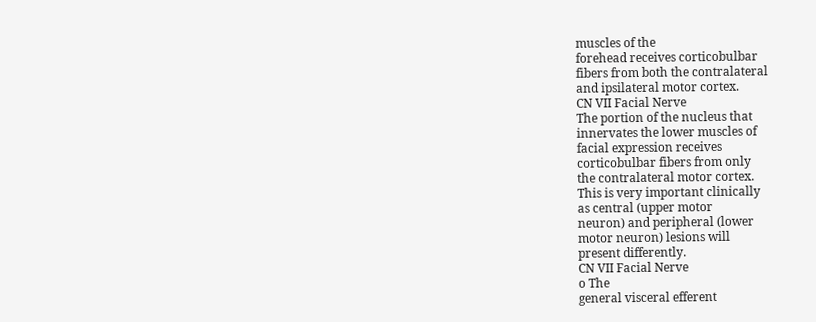muscles of the
forehead receives corticobulbar
fibers from both the contralateral
and ipsilateral motor cortex.
CN VII Facial Nerve
The portion of the nucleus that
innervates the lower muscles of
facial expression receives
corticobulbar fibers from only
the contralateral motor cortex.
This is very important clinically
as central (upper motor
neuron) and peripheral (lower
motor neuron) lesions will
present differently.
CN VII Facial Nerve
o The
general visceral efferent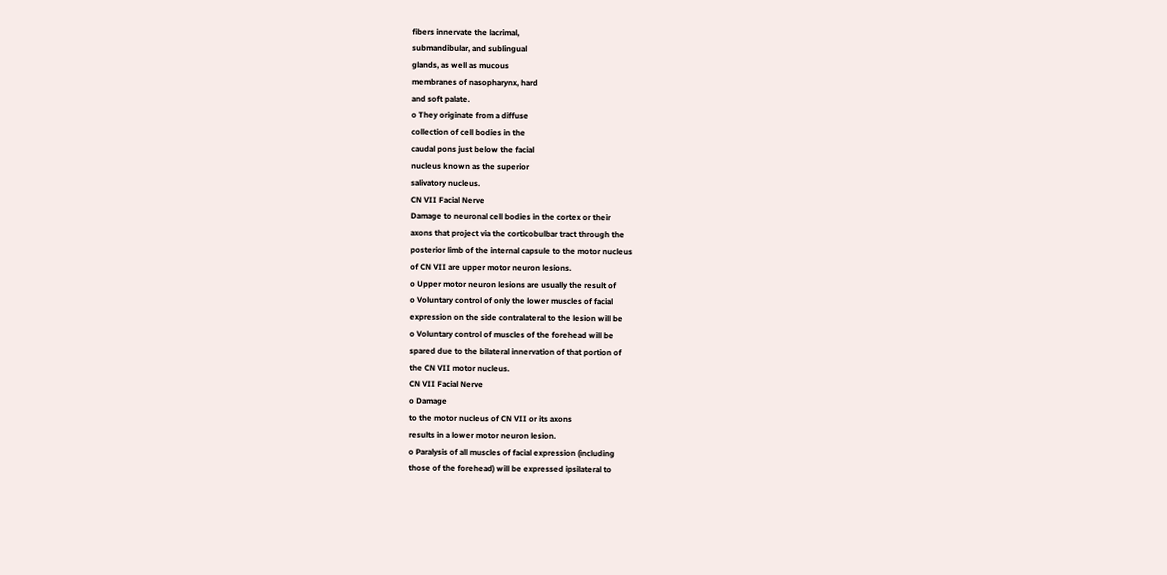fibers innervate the lacrimal,
submandibular, and sublingual
glands, as well as mucous
membranes of nasopharynx, hard
and soft palate.
o They originate from a diffuse
collection of cell bodies in the
caudal pons just below the facial
nucleus known as the superior
salivatory nucleus.
CN VII Facial Nerve
Damage to neuronal cell bodies in the cortex or their
axons that project via the corticobulbar tract through the
posterior limb of the internal capsule to the motor nucleus
of CN VII are upper motor neuron lesions.
o Upper motor neuron lesions are usually the result of
o Voluntary control of only the lower muscles of facial
expression on the side contralateral to the lesion will be
o Voluntary control of muscles of the forehead will be
spared due to the bilateral innervation of that portion of
the CN VII motor nucleus.
CN VII Facial Nerve
o Damage
to the motor nucleus of CN VII or its axons
results in a lower motor neuron lesion.
o Paralysis of all muscles of facial expression (including
those of the forehead) will be expressed ipsilateral to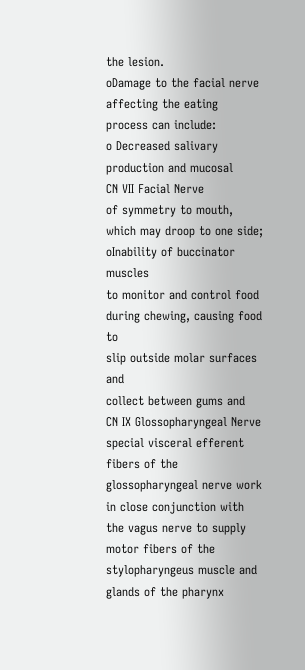the lesion.
oDamage to the facial nerve affecting the eating
process can include:
o Decreased salivary production and mucosal
CN VII Facial Nerve
of symmetry to mouth,
which may droop to one side;
oInability of buccinator muscles
to monitor and control food
during chewing, causing food to
slip outside molar surfaces and
collect between gums and
CN IX Glossopharyngeal Nerve
special visceral efferent fibers of the
glossopharyngeal nerve work in close conjunction with
the vagus nerve to supply motor fibers of the
stylopharyngeus muscle and glands of the pharynx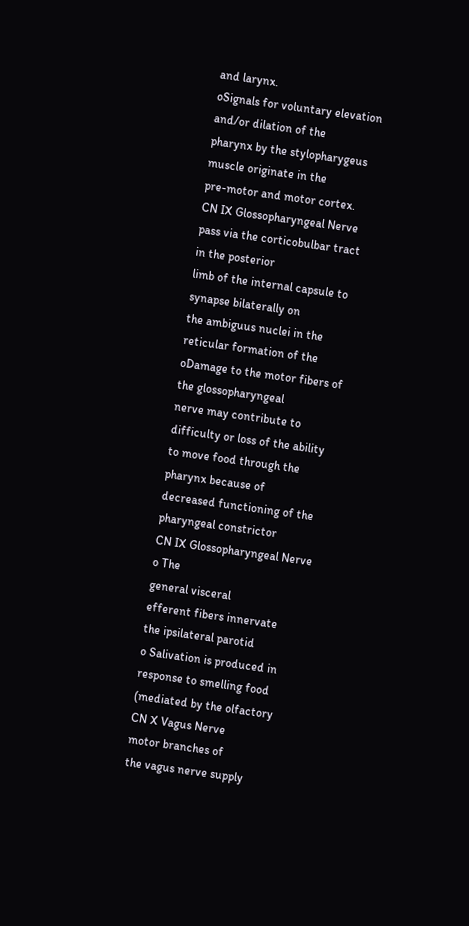and larynx.
oSignals for voluntary elevation and/or dilation of the
pharynx by the stylopharygeus muscle originate in the
pre-motor and motor cortex.
CN IX Glossopharyngeal Nerve
pass via the corticobulbar tract in the posterior
limb of the internal capsule to synapse bilaterally on
the ambiguus nuclei in the reticular formation of the
oDamage to the motor fibers of the glossopharyngeal
nerve may contribute to difficulty or loss of the ability
to move food through the pharynx because of
decreased functioning of the pharyngeal constrictor
CN IX Glossopharyngeal Nerve
o The
general visceral
efferent fibers innervate
the ipsilateral parotid
o Salivation is produced in
response to smelling food
(mediated by the olfactory
CN X Vagus Nerve
motor branches of
the vagus nerve supply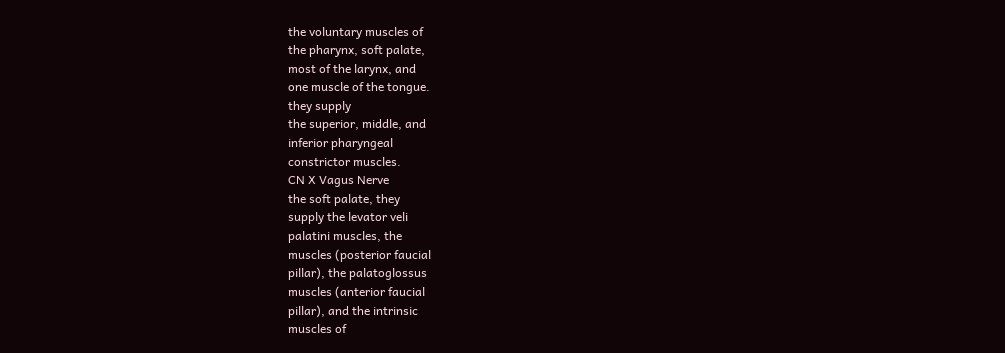the voluntary muscles of
the pharynx, soft palate,
most of the larynx, and
one muscle of the tongue.
they supply
the superior, middle, and
inferior pharyngeal
constrictor muscles.
CN X Vagus Nerve
the soft palate, they
supply the levator veli
palatini muscles, the
muscles (posterior faucial
pillar), the palatoglossus
muscles (anterior faucial
pillar), and the intrinsic
muscles of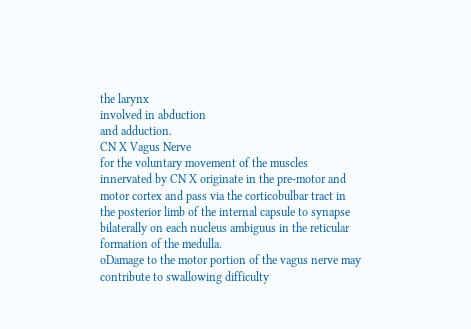the larynx
involved in abduction
and adduction.
CN X Vagus Nerve
for the voluntary movement of the muscles
innervated by CN X originate in the pre-motor and
motor cortex and pass via the corticobulbar tract in
the posterior limb of the internal capsule to synapse
bilaterally on each nucleus ambiguus in the reticular
formation of the medulla.
oDamage to the motor portion of the vagus nerve may
contribute to swallowing difficulty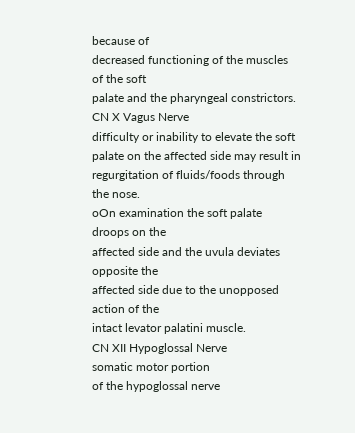because of
decreased functioning of the muscles of the soft
palate and the pharyngeal constrictors.
CN X Vagus Nerve
difficulty or inability to elevate the soft
palate on the affected side may result in
regurgitation of fluids/foods through the nose.
oOn examination the soft palate droops on the
affected side and the uvula deviates opposite the
affected side due to the unopposed action of the
intact levator palatini muscle.
CN XII Hypoglossal Nerve
somatic motor portion
of the hypoglossal nerve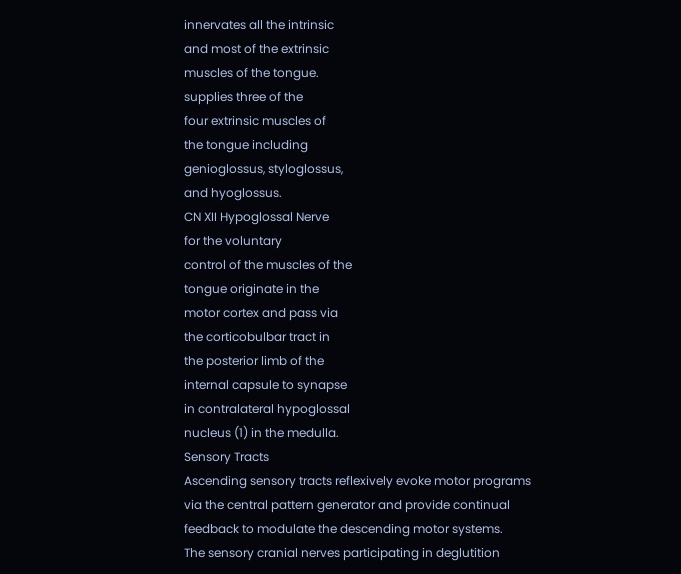innervates all the intrinsic
and most of the extrinsic
muscles of the tongue.
supplies three of the
four extrinsic muscles of
the tongue including
genioglossus, styloglossus,
and hyoglossus.
CN XII Hypoglossal Nerve
for the voluntary
control of the muscles of the
tongue originate in the
motor cortex and pass via
the corticobulbar tract in
the posterior limb of the
internal capsule to synapse
in contralateral hypoglossal
nucleus (1) in the medulla.
Sensory Tracts
Ascending sensory tracts reflexively evoke motor programs
via the central pattern generator and provide continual
feedback to modulate the descending motor systems.
The sensory cranial nerves participating in deglutition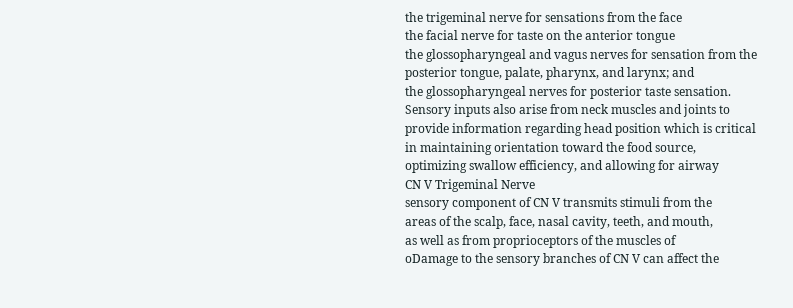the trigeminal nerve for sensations from the face
the facial nerve for taste on the anterior tongue
the glossopharyngeal and vagus nerves for sensation from the
posterior tongue, palate, pharynx, and larynx; and
the glossopharyngeal nerves for posterior taste sensation.
Sensory inputs also arise from neck muscles and joints to
provide information regarding head position which is critical
in maintaining orientation toward the food source,
optimizing swallow efficiency, and allowing for airway
CN V Trigeminal Nerve
sensory component of CN V transmits stimuli from the
areas of the scalp, face, nasal cavity, teeth, and mouth,
as well as from proprioceptors of the muscles of
oDamage to the sensory branches of CN V can affect the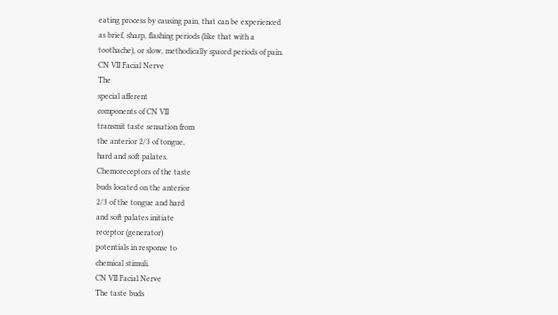eating process by causing pain, that can be experienced
as brief, sharp, flashing periods (like that with a
toothache), or slow, methodically spaced periods of pain.
CN VII Facial Nerve
The
special afferent
components of CN VII
transmit taste sensation from
the anterior 2/3 of tongue,
hard and soft palates.
Chemoreceptors of the taste
buds located on the anterior
2/3 of the tongue and hard
and soft palates initiate
receptor (generator)
potentials in response to
chemical stimuli.
CN VII Facial Nerve
The taste buds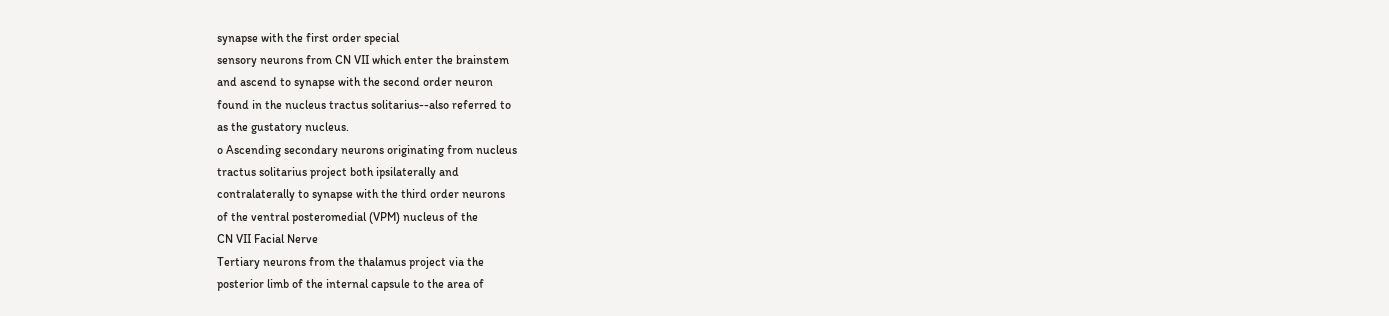synapse with the first order special
sensory neurons from CN VII which enter the brainstem
and ascend to synapse with the second order neuron
found in the nucleus tractus solitarius--also referred to
as the gustatory nucleus.
o Ascending secondary neurons originating from nucleus
tractus solitarius project both ipsilaterally and
contralaterally to synapse with the third order neurons
of the ventral posteromedial (VPM) nucleus of the
CN VII Facial Nerve
Tertiary neurons from the thalamus project via the
posterior limb of the internal capsule to the area of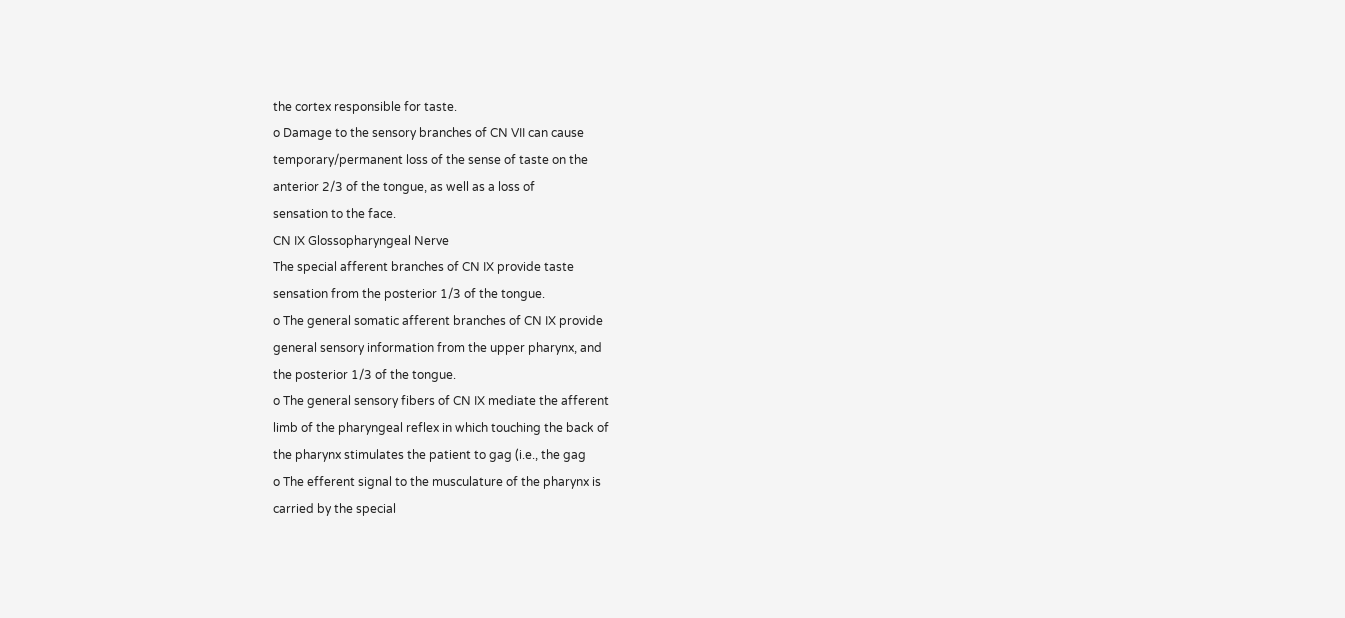the cortex responsible for taste.
o Damage to the sensory branches of CN VII can cause
temporary/permanent loss of the sense of taste on the
anterior 2/3 of the tongue, as well as a loss of
sensation to the face.
CN IX Glossopharyngeal Nerve
The special afferent branches of CN IX provide taste
sensation from the posterior 1/3 of the tongue.
o The general somatic afferent branches of CN IX provide
general sensory information from the upper pharynx, and
the posterior 1/3 of the tongue.
o The general sensory fibers of CN IX mediate the afferent
limb of the pharyngeal reflex in which touching the back of
the pharynx stimulates the patient to gag (i.e., the gag
o The efferent signal to the musculature of the pharynx is
carried by the special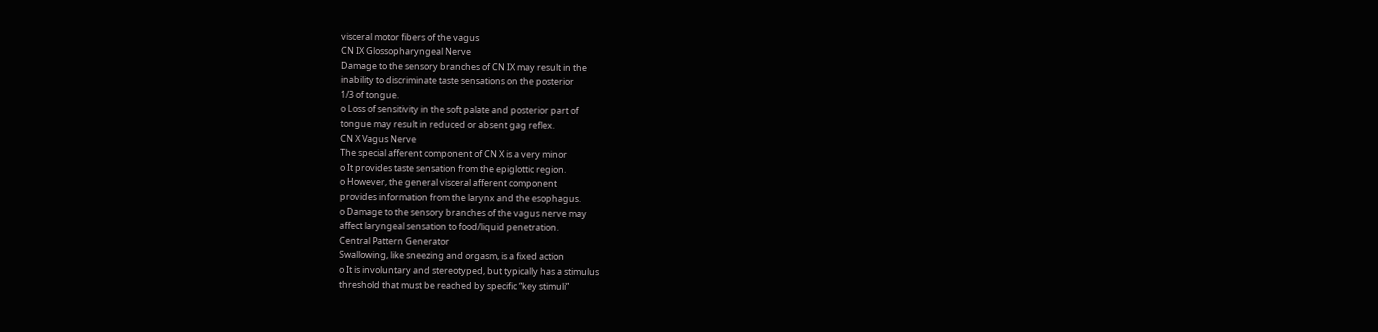visceral motor fibers of the vagus
CN IX Glossopharyngeal Nerve
Damage to the sensory branches of CN IX may result in the
inability to discriminate taste sensations on the posterior
1/3 of tongue.
o Loss of sensitivity in the soft palate and posterior part of
tongue may result in reduced or absent gag reflex.
CN X Vagus Nerve
The special afferent component of CN X is a very minor
o It provides taste sensation from the epiglottic region.
o However, the general visceral afferent component
provides information from the larynx and the esophagus.
o Damage to the sensory branches of the vagus nerve may
affect laryngeal sensation to food/liquid penetration.
Central Pattern Generator
Swallowing, like sneezing and orgasm, is a fixed action
o It is involuntary and stereotyped, but typically has a stimulus
threshold that must be reached by specific “key stimuli”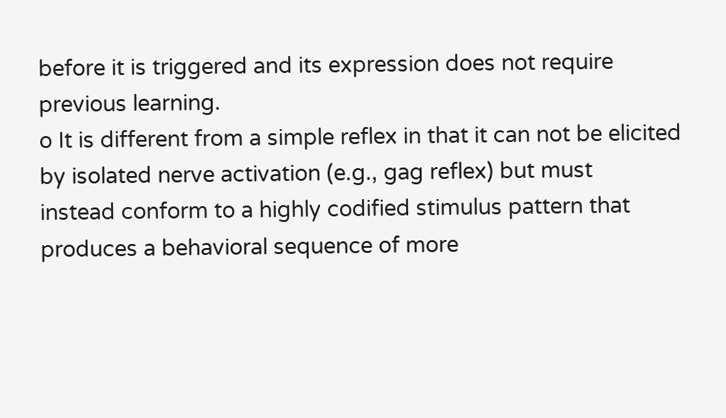before it is triggered and its expression does not require
previous learning.
o It is different from a simple reflex in that it can not be elicited
by isolated nerve activation (e.g., gag reflex) but must
instead conform to a highly codified stimulus pattern that
produces a behavioral sequence of more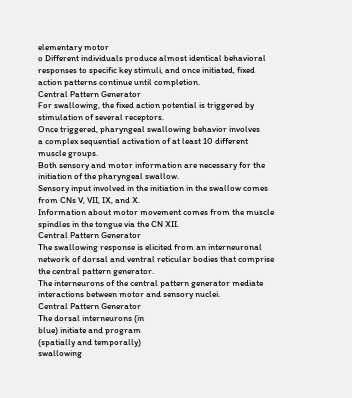elementary motor
o Different individuals produce almost identical behavioral
responses to specific key stimuli, and once initiated, fixed
action patterns continue until completion.
Central Pattern Generator
For swallowing, the fixed action potential is triggered by
stimulation of several receptors.
Once triggered, pharyngeal swallowing behavior involves
a complex sequential activation of at least 10 different
muscle groups.
Both sensory and motor information are necessary for the
initiation of the pharyngeal swallow.
Sensory input involved in the initiation in the swallow comes
from CNs V, VII, IX, and X.
Information about motor movement comes from the muscle
spindles in the tongue via the CN XII.
Central Pattern Generator
The swallowing response is elicited from an interneuronal
network of dorsal and ventral reticular bodies that comprise
the central pattern generator.
The interneurons of the central pattern generator mediate
interactions between motor and sensory nuclei.
Central Pattern Generator
The dorsal interneurons (in
blue) initiate and program
(spatially and temporally)
swallowing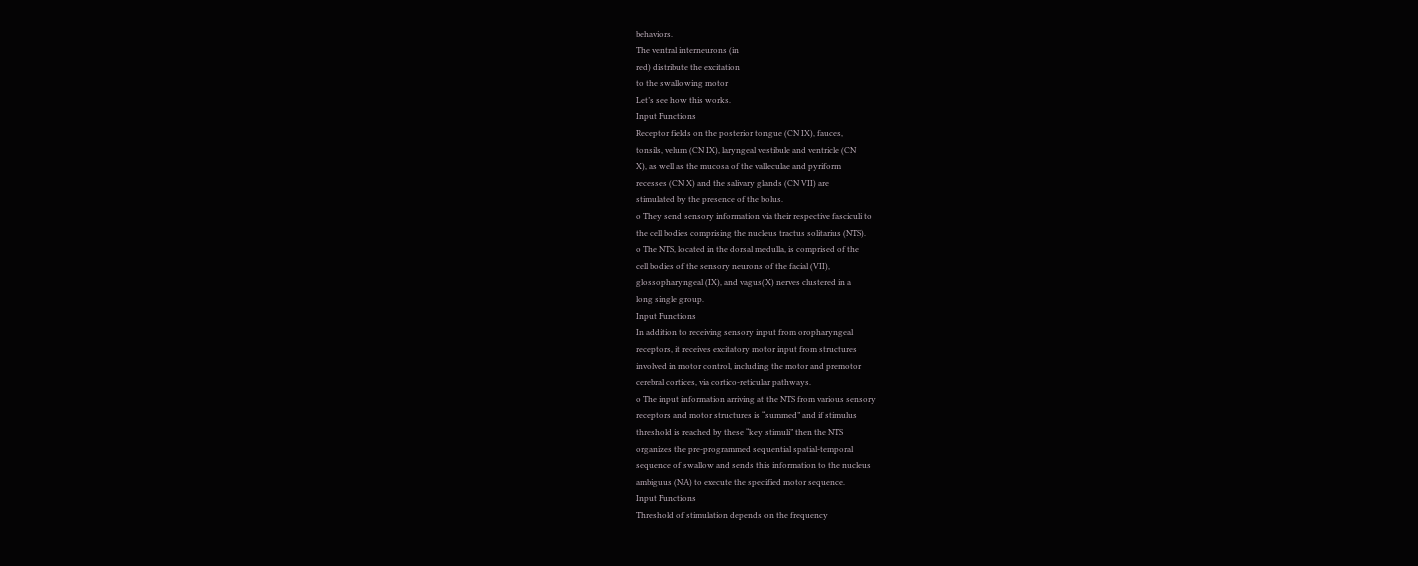behaviors.
The ventral interneurons (in
red) distribute the excitation
to the swallowing motor
Let’s see how this works.
Input Functions
Receptor fields on the posterior tongue (CN IX), fauces,
tonsils, velum (CN IX), laryngeal vestibule and ventricle (CN
X), as well as the mucosa of the valleculae and pyriform
recesses (CN X) and the salivary glands (CN VII) are
stimulated by the presence of the bolus.
o They send sensory information via their respective fasciculi to
the cell bodies comprising the nucleus tractus solitarius (NTS).
o The NTS, located in the dorsal medulla, is comprised of the
cell bodies of the sensory neurons of the facial (VII),
glossopharyngeal (IX), and vagus(X) nerves clustered in a
long single group.
Input Functions
In addition to receiving sensory input from oropharyngeal
receptors, it receives excitatory motor input from structures
involved in motor control, including the motor and premotor
cerebral cortices, via cortico-reticular pathways.
o The input information arriving at the NTS from various sensory
receptors and motor structures is “summed” and if stimulus
threshold is reached by these “key stimuli” then the NTS
organizes the pre-programmed sequential spatial-temporal
sequence of swallow and sends this information to the nucleus
ambiguus (NA) to execute the specified motor sequence.
Input Functions
Threshold of stimulation depends on the frequency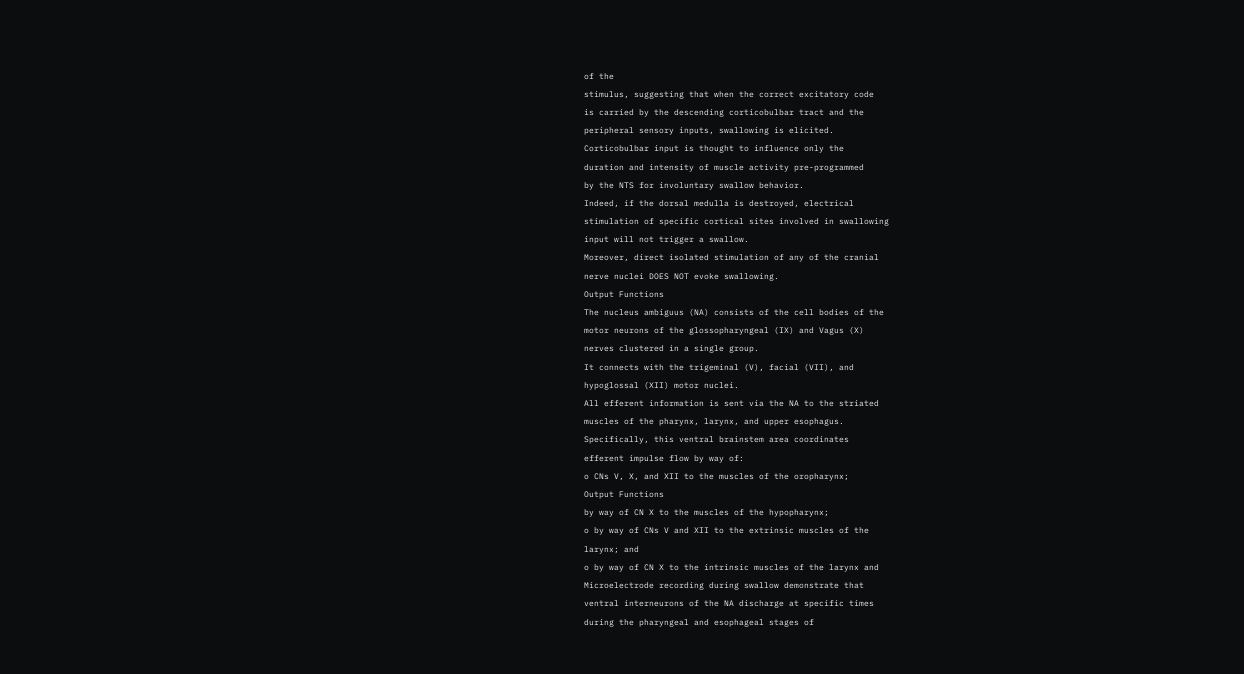of the
stimulus, suggesting that when the correct excitatory code
is carried by the descending corticobulbar tract and the
peripheral sensory inputs, swallowing is elicited.
Corticobulbar input is thought to influence only the
duration and intensity of muscle activity pre-programmed
by the NTS for involuntary swallow behavior.
Indeed, if the dorsal medulla is destroyed, electrical
stimulation of specific cortical sites involved in swallowing
input will not trigger a swallow.
Moreover, direct isolated stimulation of any of the cranial
nerve nuclei DOES NOT evoke swallowing.
Output Functions
The nucleus ambiguus (NA) consists of the cell bodies of the
motor neurons of the glossopharyngeal (IX) and Vagus (X)
nerves clustered in a single group.
It connects with the trigeminal (V), facial (VII), and
hypoglossal (XII) motor nuclei.
All efferent information is sent via the NA to the striated
muscles of the pharynx, larynx, and upper esophagus.
Specifically, this ventral brainstem area coordinates
efferent impulse flow by way of:
o CNs V, X, and XII to the muscles of the oropharynx;
Output Functions
by way of CN X to the muscles of the hypopharynx;
o by way of CNs V and XII to the extrinsic muscles of the
larynx; and
o by way of CN X to the intrinsic muscles of the larynx and
Microelectrode recording during swallow demonstrate that
ventral interneurons of the NA discharge at specific times
during the pharyngeal and esophageal stages of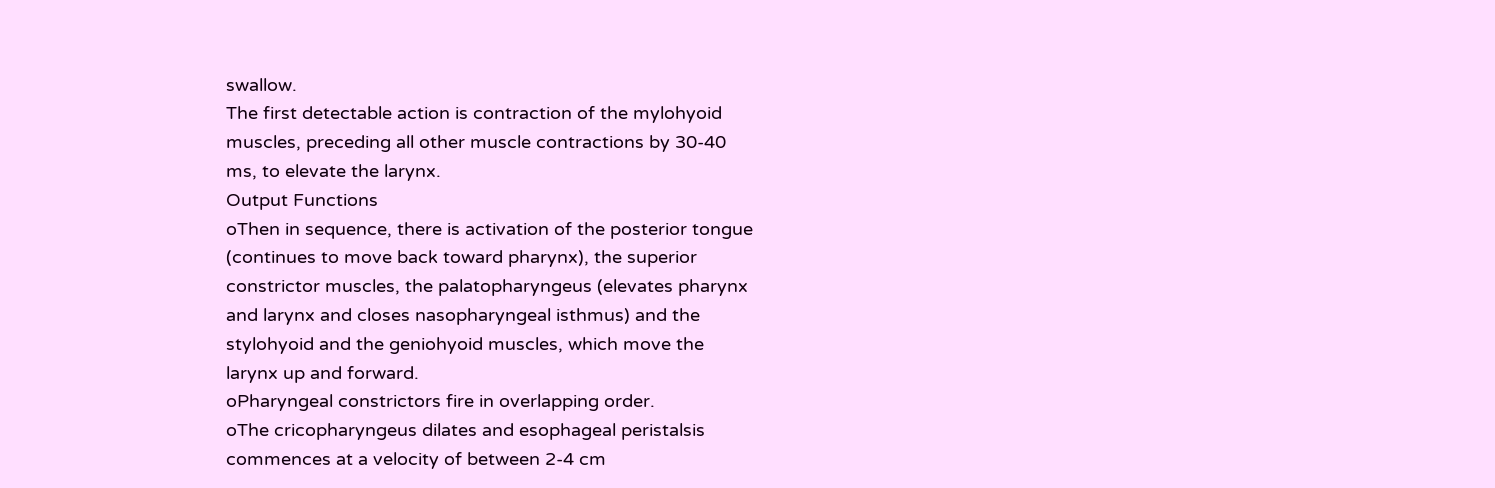swallow.
The first detectable action is contraction of the mylohyoid
muscles, preceding all other muscle contractions by 30-40
ms, to elevate the larynx.
Output Functions
oThen in sequence, there is activation of the posterior tongue
(continues to move back toward pharynx), the superior
constrictor muscles, the palatopharyngeus (elevates pharynx
and larynx and closes nasopharyngeal isthmus) and the
stylohyoid and the geniohyoid muscles, which move the
larynx up and forward.
oPharyngeal constrictors fire in overlapping order.
oThe cricopharyngeus dilates and esophageal peristalsis
commences at a velocity of between 2-4 cm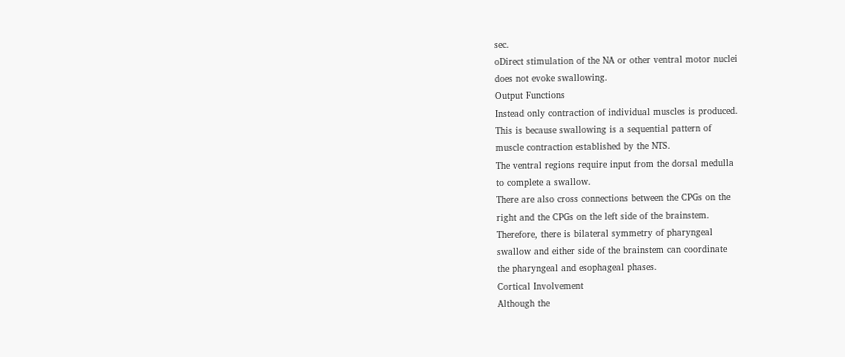sec.
oDirect stimulation of the NA or other ventral motor nuclei
does not evoke swallowing.
Output Functions
Instead only contraction of individual muscles is produced.
This is because swallowing is a sequential pattern of
muscle contraction established by the NTS.
The ventral regions require input from the dorsal medulla
to complete a swallow.
There are also cross connections between the CPGs on the
right and the CPGs on the left side of the brainstem.
Therefore, there is bilateral symmetry of pharyngeal
swallow and either side of the brainstem can coordinate
the pharyngeal and esophageal phases.
Cortical Involvement
Although the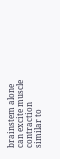brainstem alone
can excite muscle contraction
similar to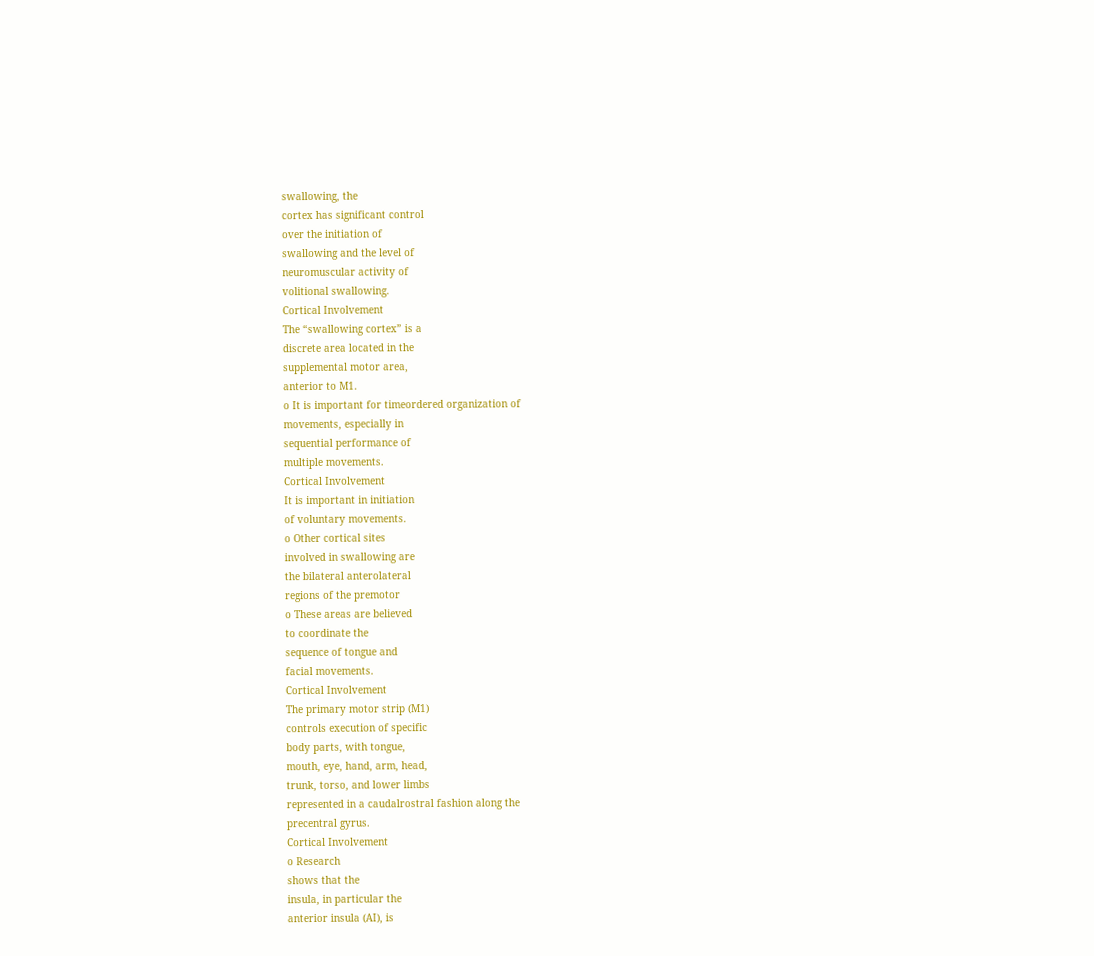swallowing, the
cortex has significant control
over the initiation of
swallowing and the level of
neuromuscular activity of
volitional swallowing.
Cortical Involvement
The “swallowing cortex” is a
discrete area located in the
supplemental motor area,
anterior to M1.
o It is important for timeordered organization of
movements, especially in
sequential performance of
multiple movements.
Cortical Involvement
It is important in initiation
of voluntary movements.
o Other cortical sites
involved in swallowing are
the bilateral anterolateral
regions of the premotor
o These areas are believed
to coordinate the
sequence of tongue and
facial movements.
Cortical Involvement
The primary motor strip (M1)
controls execution of specific
body parts, with tongue,
mouth, eye, hand, arm, head,
trunk, torso, and lower limbs
represented in a caudalrostral fashion along the
precentral gyrus.
Cortical Involvement
o Research
shows that the
insula, in particular the
anterior insula (AI), is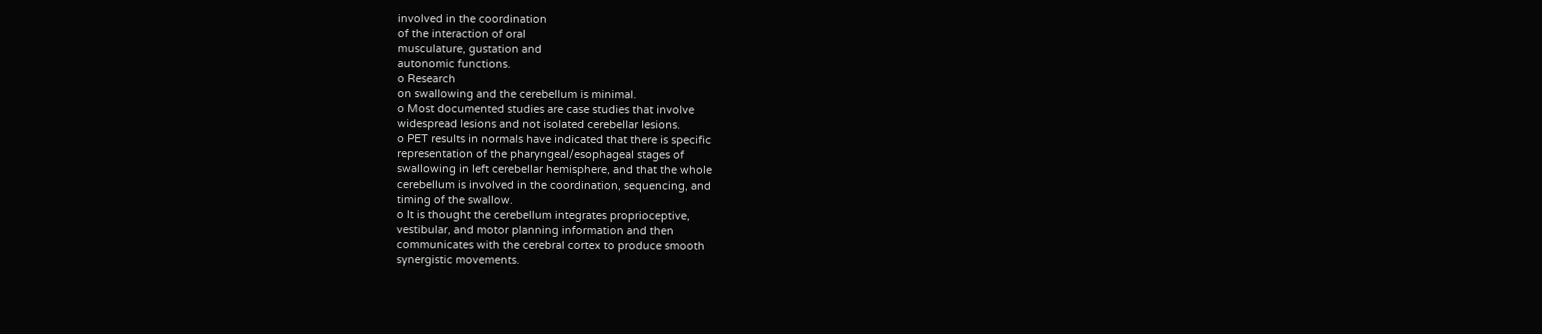involved in the coordination
of the interaction of oral
musculature, gustation and
autonomic functions.
o Research
on swallowing and the cerebellum is minimal.
o Most documented studies are case studies that involve
widespread lesions and not isolated cerebellar lesions.
o PET results in normals have indicated that there is specific
representation of the pharyngeal/esophageal stages of
swallowing in left cerebellar hemisphere, and that the whole
cerebellum is involved in the coordination, sequencing, and
timing of the swallow.
o It is thought the cerebellum integrates proprioceptive,
vestibular, and motor planning information and then
communicates with the cerebral cortex to produce smooth
synergistic movements.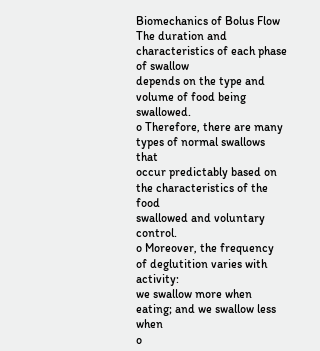Biomechanics of Bolus Flow
The duration and characteristics of each phase of swallow
depends on the type and volume of food being swallowed.
o Therefore, there are many types of normal swallows that
occur predictably based on the characteristics of the food
swallowed and voluntary control.
o Moreover, the frequency of deglutition varies with activity:
we swallow more when eating; and we swallow less when
o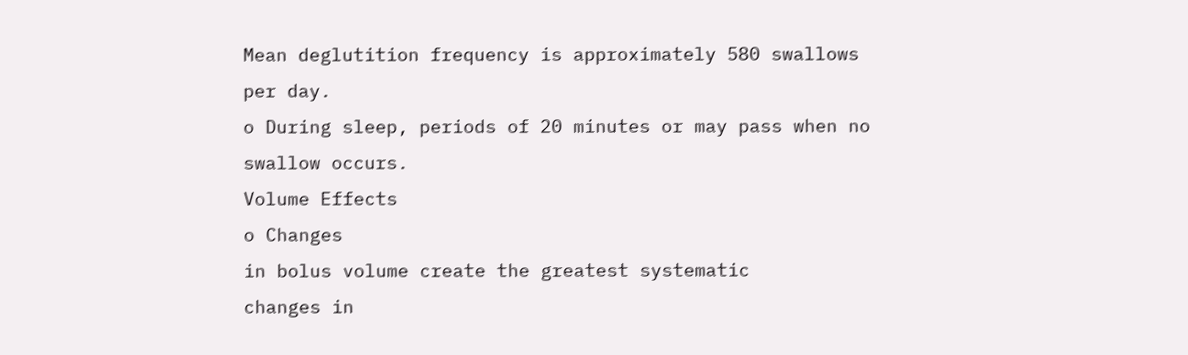Mean deglutition frequency is approximately 580 swallows
per day.
o During sleep, periods of 20 minutes or may pass when no
swallow occurs.
Volume Effects
o Changes
in bolus volume create the greatest systematic
changes in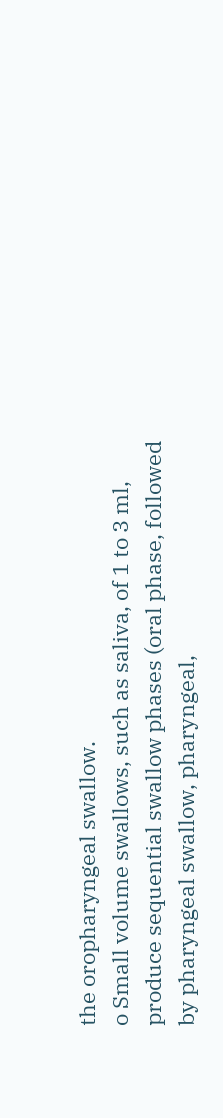the oropharyngeal swallow.
o Small volume swallows, such as saliva, of 1 to 3 ml,
produce sequential swallow phases (oral phase, followed
by pharyngeal swallow, pharyngeal,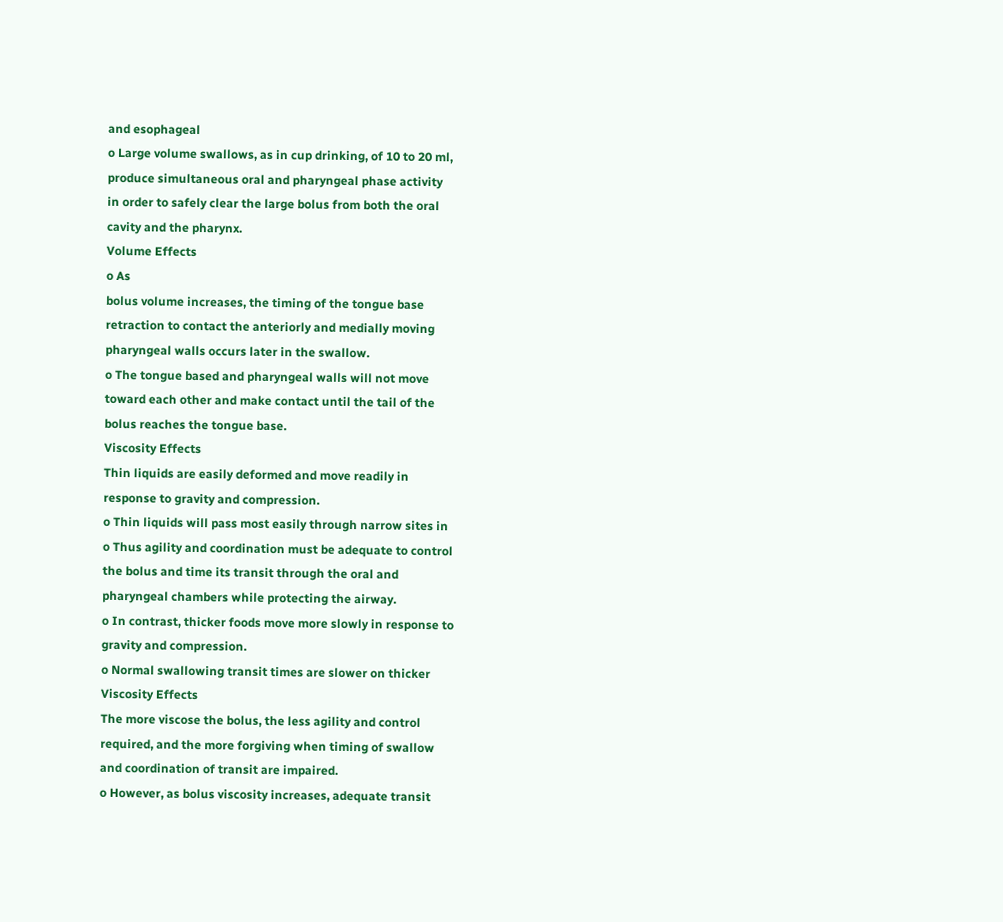and esophageal
o Large volume swallows, as in cup drinking, of 10 to 20 ml,
produce simultaneous oral and pharyngeal phase activity
in order to safely clear the large bolus from both the oral
cavity and the pharynx.
Volume Effects
o As
bolus volume increases, the timing of the tongue base
retraction to contact the anteriorly and medially moving
pharyngeal walls occurs later in the swallow.
o The tongue based and pharyngeal walls will not move
toward each other and make contact until the tail of the
bolus reaches the tongue base.
Viscosity Effects
Thin liquids are easily deformed and move readily in
response to gravity and compression.
o Thin liquids will pass most easily through narrow sites in
o Thus agility and coordination must be adequate to control
the bolus and time its transit through the oral and
pharyngeal chambers while protecting the airway.
o In contrast, thicker foods move more slowly in response to
gravity and compression.
o Normal swallowing transit times are slower on thicker
Viscosity Effects
The more viscose the bolus, the less agility and control
required, and the more forgiving when timing of swallow
and coordination of transit are impaired.
o However, as bolus viscosity increases, adequate transit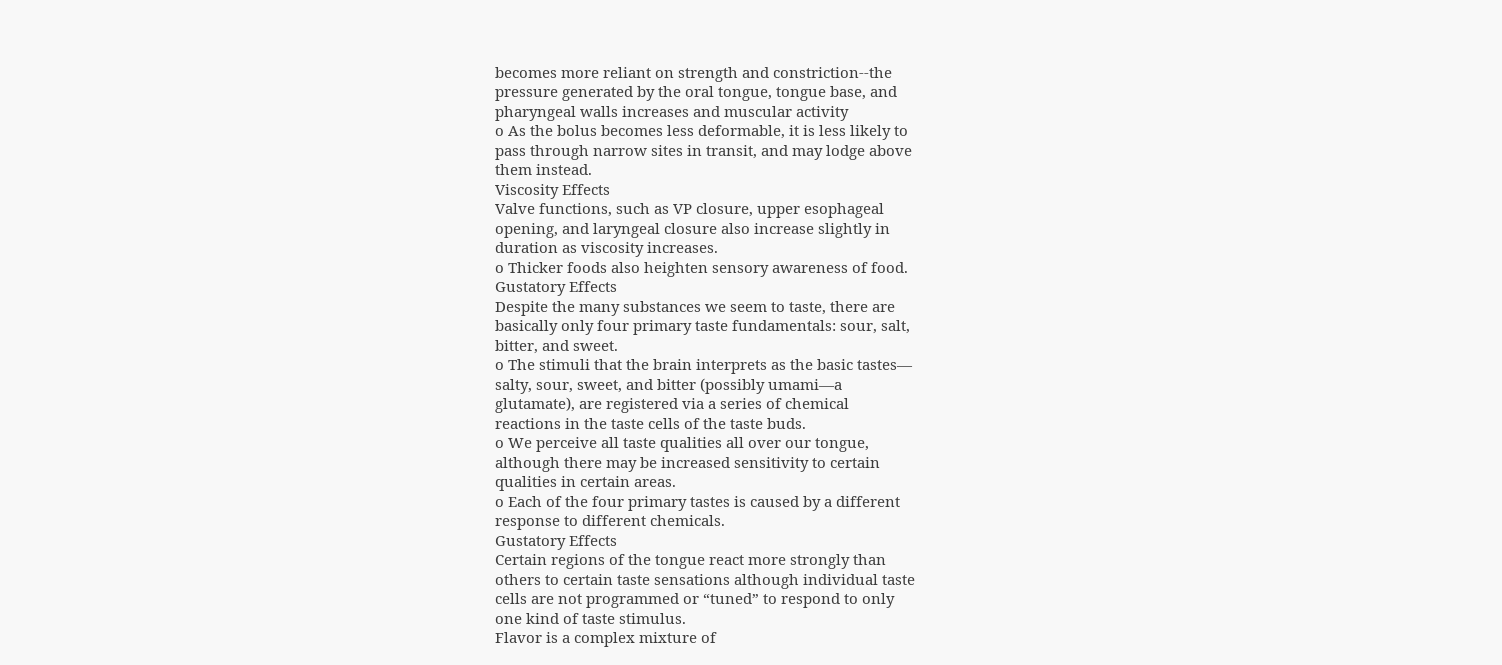becomes more reliant on strength and constriction--the
pressure generated by the oral tongue, tongue base, and
pharyngeal walls increases and muscular activity
o As the bolus becomes less deformable, it is less likely to
pass through narrow sites in transit, and may lodge above
them instead.
Viscosity Effects
Valve functions, such as VP closure, upper esophageal
opening, and laryngeal closure also increase slightly in
duration as viscosity increases.
o Thicker foods also heighten sensory awareness of food.
Gustatory Effects
Despite the many substances we seem to taste, there are
basically only four primary taste fundamentals: sour, salt,
bitter, and sweet.
o The stimuli that the brain interprets as the basic tastes—
salty, sour, sweet, and bitter (possibly umami—a
glutamate), are registered via a series of chemical
reactions in the taste cells of the taste buds.
o We perceive all taste qualities all over our tongue,
although there may be increased sensitivity to certain
qualities in certain areas.
o Each of the four primary tastes is caused by a different
response to different chemicals.
Gustatory Effects
Certain regions of the tongue react more strongly than
others to certain taste sensations although individual taste
cells are not programmed or “tuned” to respond to only
one kind of taste stimulus.
Flavor is a complex mixture of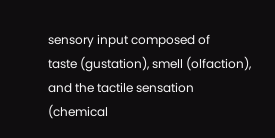sensory input composed of
taste (gustation), smell (olfaction), and the tactile sensation
(chemical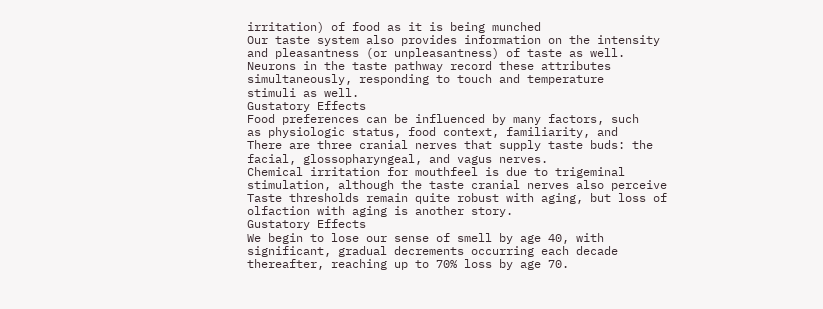irritation) of food as it is being munched
Our taste system also provides information on the intensity
and pleasantness (or unpleasantness) of taste as well.
Neurons in the taste pathway record these attributes
simultaneously, responding to touch and temperature
stimuli as well.
Gustatory Effects
Food preferences can be influenced by many factors, such
as physiologic status, food context, familiarity, and
There are three cranial nerves that supply taste buds: the
facial, glossopharyngeal, and vagus nerves.
Chemical irritation for mouthfeel is due to trigeminal
stimulation, although the taste cranial nerves also perceive
Taste thresholds remain quite robust with aging, but loss of
olfaction with aging is another story.
Gustatory Effects
We begin to lose our sense of smell by age 40, with
significant, gradual decrements occurring each decade
thereafter, reaching up to 70% loss by age 70.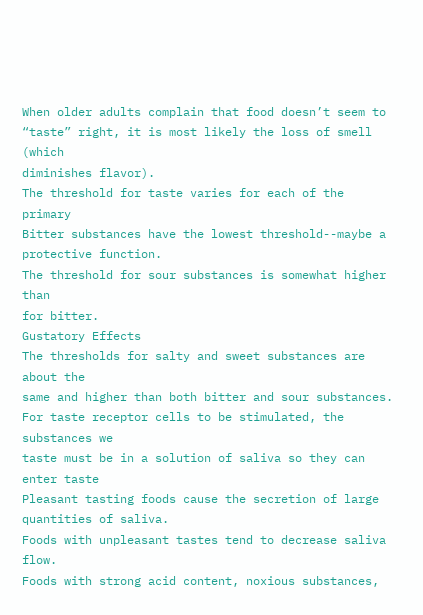When older adults complain that food doesn’t seem to
“taste” right, it is most likely the loss of smell (which
diminishes flavor).
The threshold for taste varies for each of the primary
Bitter substances have the lowest threshold--maybe a
protective function.
The threshold for sour substances is somewhat higher than
for bitter.
Gustatory Effects
The thresholds for salty and sweet substances are about the
same and higher than both bitter and sour substances.
For taste receptor cells to be stimulated, the substances we
taste must be in a solution of saliva so they can enter taste
Pleasant tasting foods cause the secretion of large
quantities of saliva.
Foods with unpleasant tastes tend to decrease saliva flow.
Foods with strong acid content, noxious substances,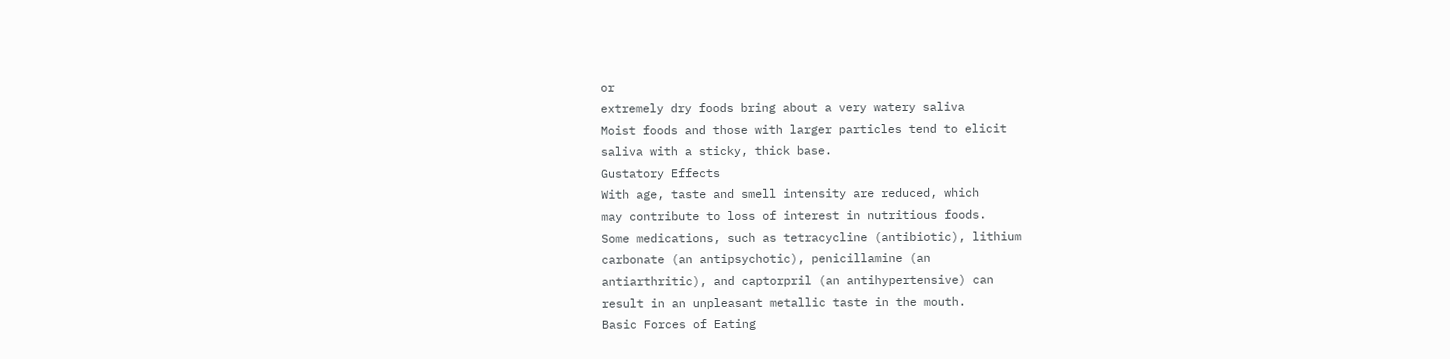or
extremely dry foods bring about a very watery saliva
Moist foods and those with larger particles tend to elicit
saliva with a sticky, thick base.
Gustatory Effects
With age, taste and smell intensity are reduced, which
may contribute to loss of interest in nutritious foods.
Some medications, such as tetracycline (antibiotic), lithium
carbonate (an antipsychotic), penicillamine (an
antiarthritic), and captorpril (an antihypertensive) can
result in an unpleasant metallic taste in the mouth.
Basic Forces of Eating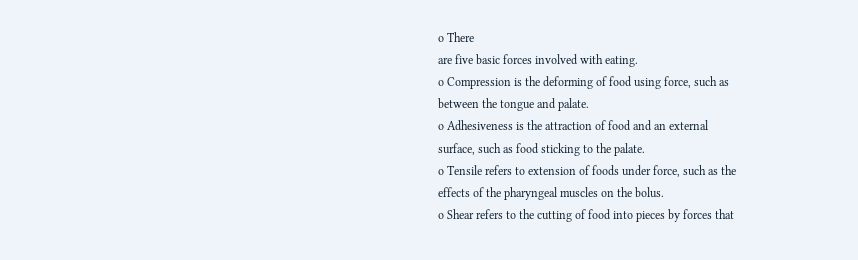o There
are five basic forces involved with eating.
o Compression is the deforming of food using force, such as
between the tongue and palate.
o Adhesiveness is the attraction of food and an external
surface, such as food sticking to the palate.
o Tensile refers to extension of foods under force, such as the
effects of the pharyngeal muscles on the bolus.
o Shear refers to the cutting of food into pieces by forces that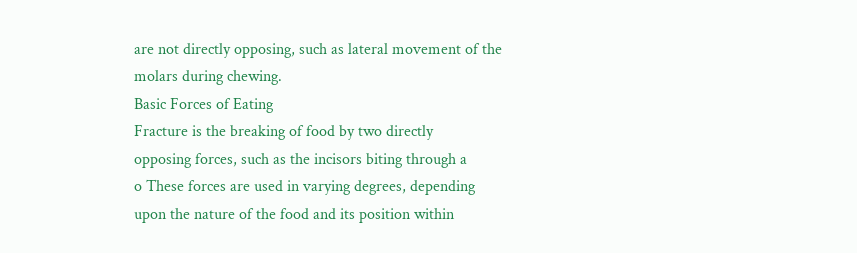are not directly opposing, such as lateral movement of the
molars during chewing.
Basic Forces of Eating
Fracture is the breaking of food by two directly
opposing forces, such as the incisors biting through a
o These forces are used in varying degrees, depending
upon the nature of the food and its position within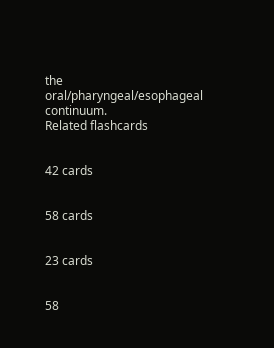the
oral/pharyngeal/esophageal continuum.
Related flashcards


42 cards


58 cards


23 cards


58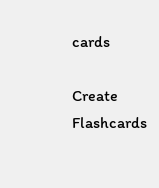cards

Create Flashcards